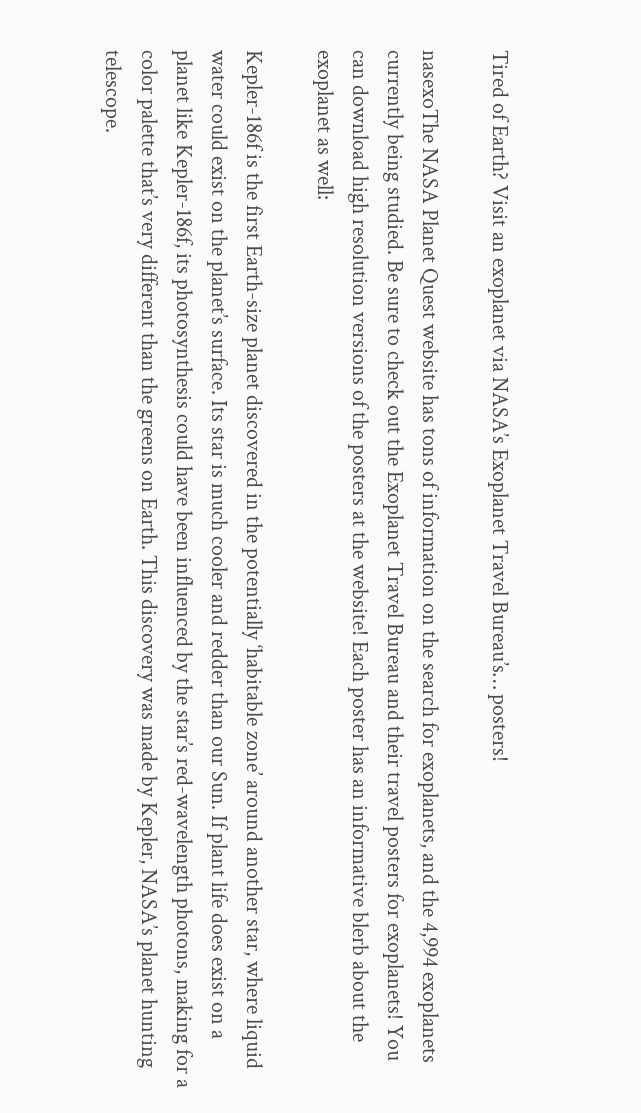Tired of Earth? Visit an exoplanet via NASA’s Exoplanet Travel Bureau’s… posters!

nasexoThe NASA Planet Quest website has tons of information on the search for exoplanets, and the 4,994 exoplanets currently being studied. Be sure to check out the Exoplanet Travel Bureau and their travel posters for exoplanets! You can download high resolution versions of the posters at the website! Each poster has an informative blerb about the exoplanet as well:

Kepler-186f is the first Earth-size planet discovered in the potentially ‘habitable zone’ around another star, where liquid water could exist on the planet’s surface. Its star is much cooler and redder than our Sun. If plant life does exist on a planet like Kepler-186f, its photosynthesis could have been influenced by the star’s red-wavelength photons, making for a color palette that’s very different than the greens on Earth. This discovery was made by Kepler, NASA’s planet hunting telescope.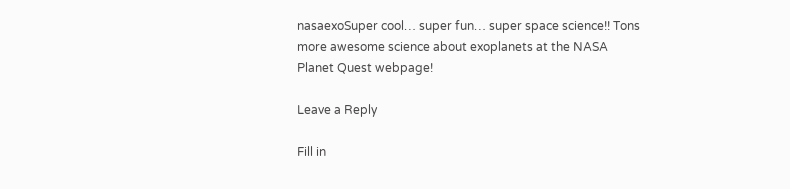nasaexoSuper cool… super fun… super space science!! Tons more awesome science about exoplanets at the NASA Planet Quest webpage!

Leave a Reply

Fill in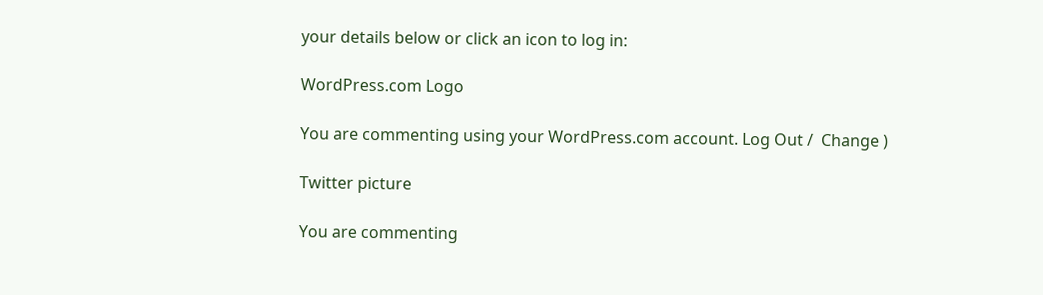your details below or click an icon to log in:

WordPress.com Logo

You are commenting using your WordPress.com account. Log Out /  Change )

Twitter picture

You are commenting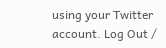using your Twitter account. Log Out /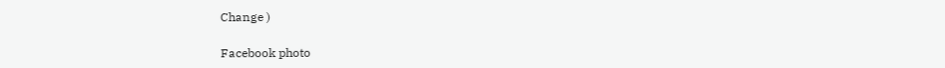Change )

Facebook photo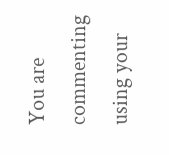You are commenting using your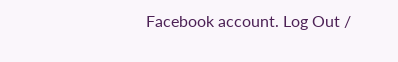Facebook account. Log Out /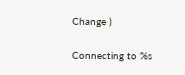Change )

Connecting to %s